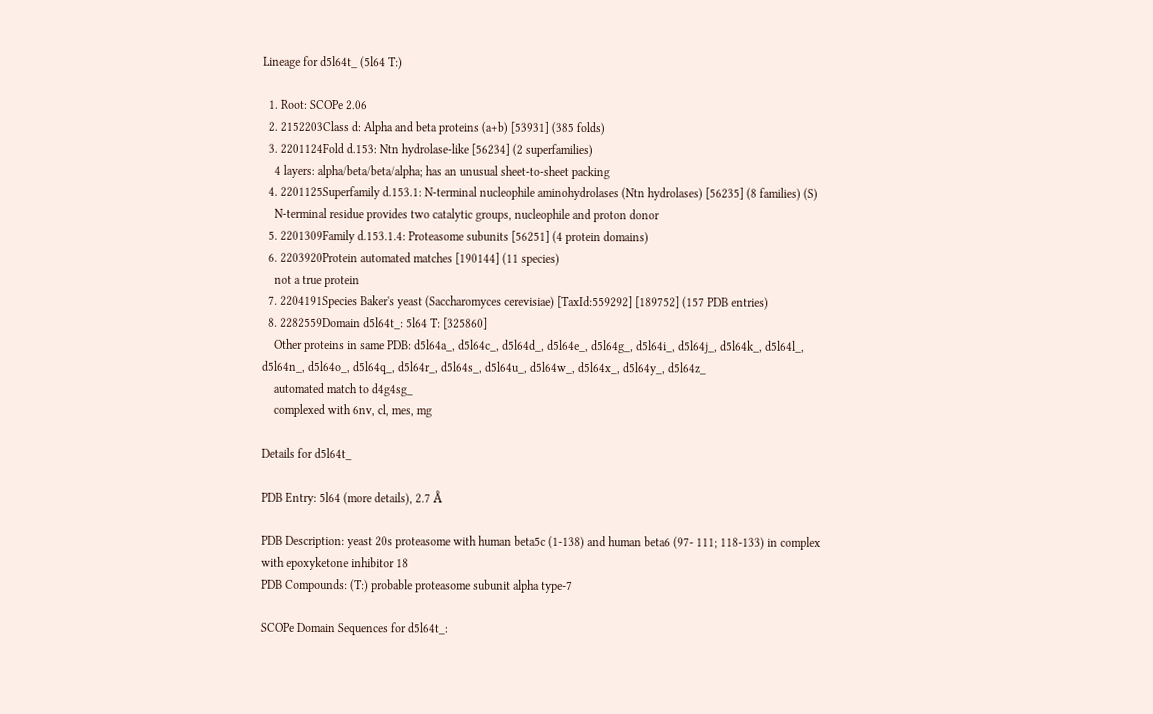Lineage for d5l64t_ (5l64 T:)

  1. Root: SCOPe 2.06
  2. 2152203Class d: Alpha and beta proteins (a+b) [53931] (385 folds)
  3. 2201124Fold d.153: Ntn hydrolase-like [56234] (2 superfamilies)
    4 layers: alpha/beta/beta/alpha; has an unusual sheet-to-sheet packing
  4. 2201125Superfamily d.153.1: N-terminal nucleophile aminohydrolases (Ntn hydrolases) [56235] (8 families) (S)
    N-terminal residue provides two catalytic groups, nucleophile and proton donor
  5. 2201309Family d.153.1.4: Proteasome subunits [56251] (4 protein domains)
  6. 2203920Protein automated matches [190144] (11 species)
    not a true protein
  7. 2204191Species Baker's yeast (Saccharomyces cerevisiae) [TaxId:559292] [189752] (157 PDB entries)
  8. 2282559Domain d5l64t_: 5l64 T: [325860]
    Other proteins in same PDB: d5l64a_, d5l64c_, d5l64d_, d5l64e_, d5l64g_, d5l64i_, d5l64j_, d5l64k_, d5l64l_, d5l64n_, d5l64o_, d5l64q_, d5l64r_, d5l64s_, d5l64u_, d5l64w_, d5l64x_, d5l64y_, d5l64z_
    automated match to d4g4sg_
    complexed with 6nv, cl, mes, mg

Details for d5l64t_

PDB Entry: 5l64 (more details), 2.7 Å

PDB Description: yeast 20s proteasome with human beta5c (1-138) and human beta6 (97- 111; 118-133) in complex with epoxyketone inhibitor 18
PDB Compounds: (T:) probable proteasome subunit alpha type-7

SCOPe Domain Sequences for d5l64t_: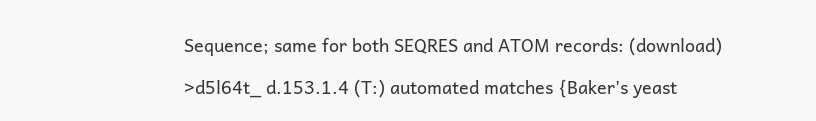Sequence; same for both SEQRES and ATOM records: (download)

>d5l64t_ d.153.1.4 (T:) automated matches {Baker's yeast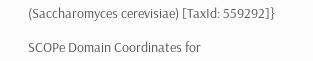(Saccharomyces cerevisiae) [TaxId: 559292]}

SCOPe Domain Coordinates for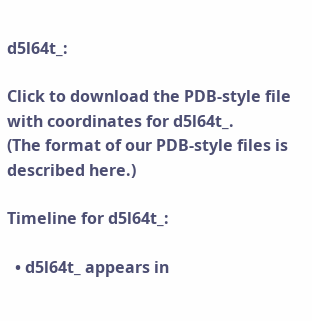d5l64t_:

Click to download the PDB-style file with coordinates for d5l64t_.
(The format of our PDB-style files is described here.)

Timeline for d5l64t_:

  • d5l64t_ appears in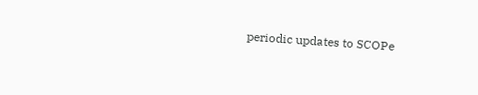periodic updates to SCOPe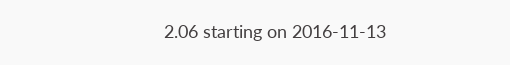2.06 starting on 2016-11-13